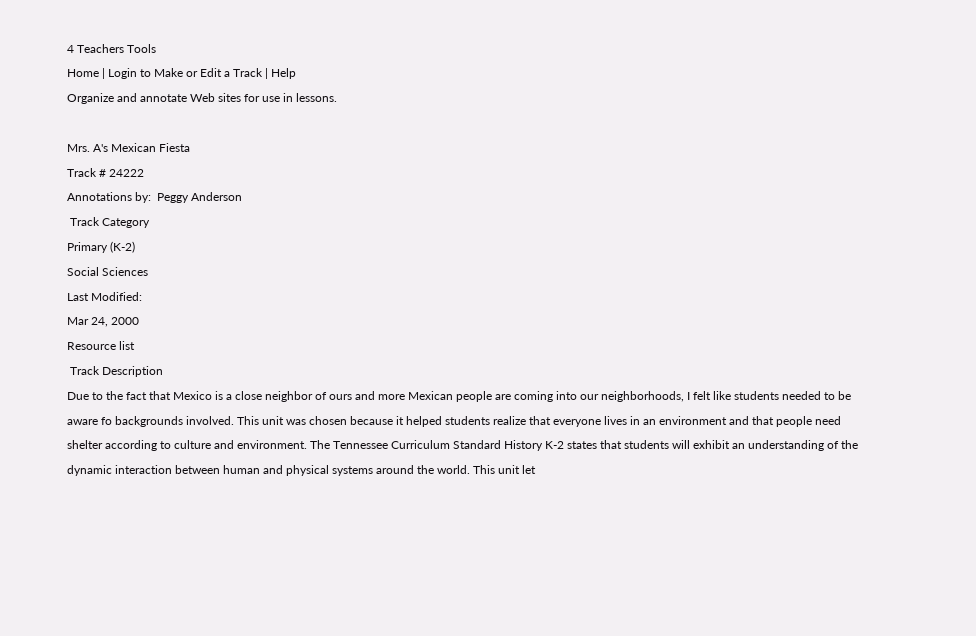4 Teachers Tools
Home | Login to Make or Edit a Track | Help
Organize and annotate Web sites for use in lessons.

Mrs. A's Mexican Fiesta
Track # 24222
Annotations by:  Peggy Anderson
 Track Category
Primary (K-2)
Social Sciences
Last Modified:
Mar 24, 2000
Resource list
 Track Description
Due to the fact that Mexico is a close neighbor of ours and more Mexican people are coming into our neighborhoods, I felt like students needed to be aware fo backgrounds involved. This unit was chosen because it helped students realize that everyone lives in an environment and that people need shelter according to culture and environment. The Tennessee Curriculum Standard History K-2 states that students will exhibit an understanding of the dynamic interaction between human and physical systems around the world. This unit let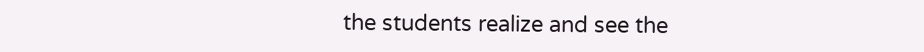the students realize and see the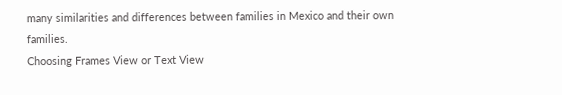many similarities and differences between families in Mexico and their own families.
Choosing Frames View or Text View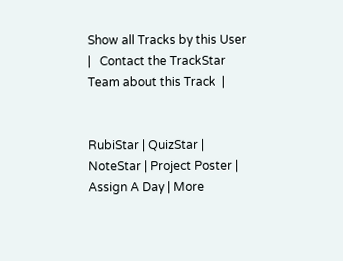Show all Tracks by this User  |   Contact the TrackStar Team about this Track  |


RubiStar | QuizStar | NoteStar | Project Poster | Assign A Day | More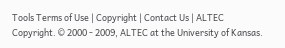Tools Terms of Use | Copyright | Contact Us | ALTEC
Copyright. © 2000 - 2009, ALTEC at the University of Kansas.